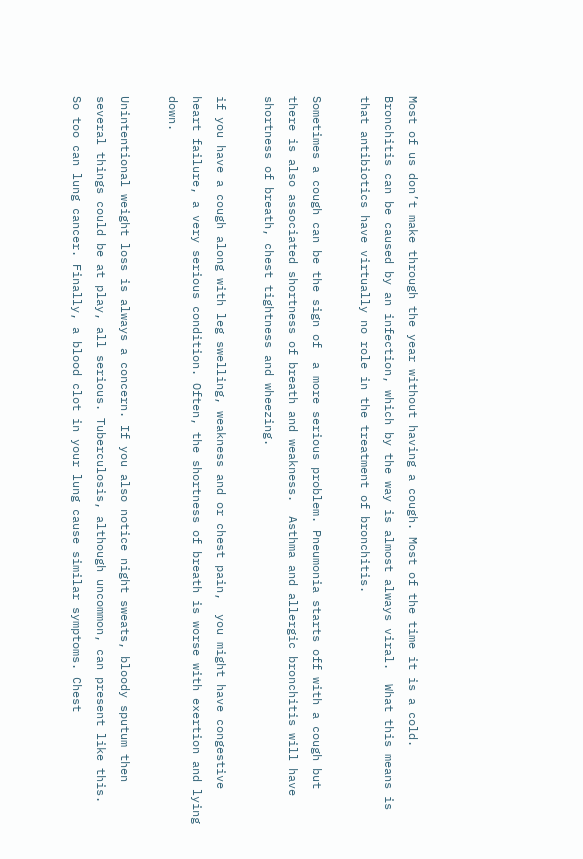Most of us don’t make through the year without having a cough. Most of the time it is a cold.  Bronchitis can be caused by an infection, which by the way is almost always viral.  What this means is that antibiotics have virtually no role in the treatment of bronchitis.

Sometimes a cough can be the sign of  a more serious problem. Pneumonia starts off with a cough but there is also associated shortness of breath and weakness.  Asthma and allergic bronchitis will have shortness of breath, chest tightness and wheezing.

if you have a cough along with leg swelling, weakness and or chest pain,  you might have congestive heart failure, a very serious condition. Often, the shortness of breath is worse with exertion and lying down.

Unintentional weight loss is always a concern. If you also notice night sweats, bloody sputum then several things could be at play, all serious. Tuberculosis, although uncommon, can present like this.  So too can lung cancer. Finally, a blood clot in your lung cause similar symptoms. Chest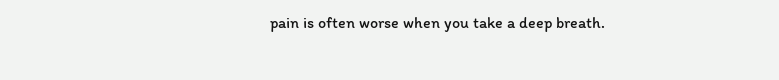pain is often worse when you take a deep breath.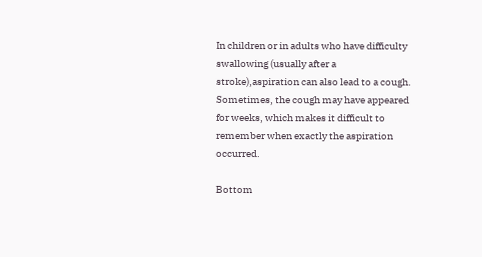In children or in adults who have difficulty swallowing (usually after a stroke),aspiration can also lead to a cough.  Sometimes, the cough may have appeared for weeks, which makes it difficult to remember when exactly the aspiration occurred.

Bottom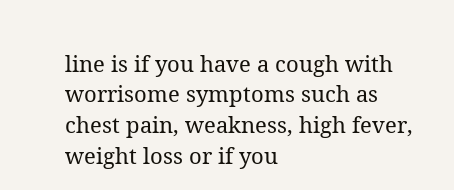line is if you have a cough with worrisome symptoms such as chest pain, weakness, high fever, weight loss or if you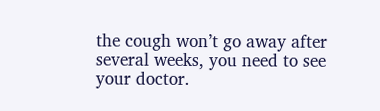the cough won’t go away after several weeks, you need to see your doctor.